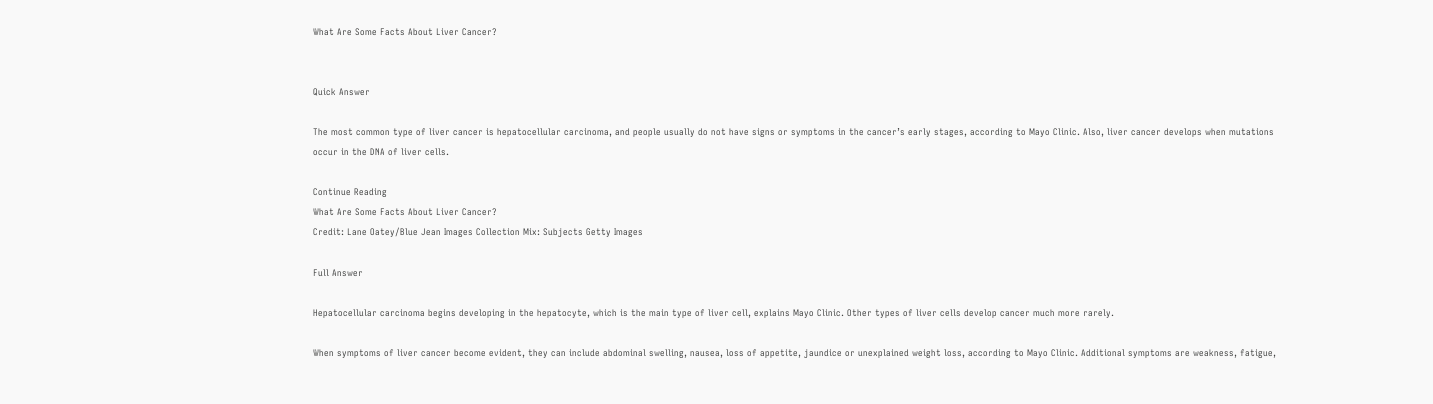What Are Some Facts About Liver Cancer?


Quick Answer

The most common type of liver cancer is hepatocellular carcinoma, and people usually do not have signs or symptoms in the cancer’s early stages, according to Mayo Clinic. Also, liver cancer develops when mutations occur in the DNA of liver cells.

Continue Reading
What Are Some Facts About Liver Cancer?
Credit: Lane Oatey/Blue Jean Images Collection Mix: Subjects Getty Images

Full Answer

Hepatocellular carcinoma begins developing in the hepatocyte, which is the main type of liver cell, explains Mayo Clinic. Other types of liver cells develop cancer much more rarely.

When symptoms of liver cancer become evident, they can include abdominal swelling, nausea, loss of appetite, jaundice or unexplained weight loss, according to Mayo Clinic. Additional symptoms are weakness, fatigue,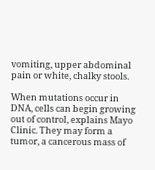vomiting, upper abdominal pain or white, chalky stools.

When mutations occur in DNA, cells can begin growing out of control, explains Mayo Clinic. They may form a tumor, a cancerous mass of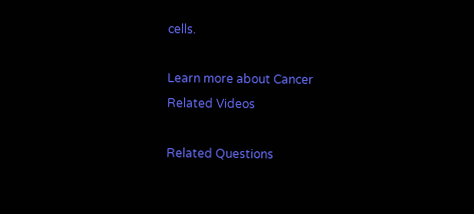cells.

Learn more about Cancer
Related Videos

Related Questions